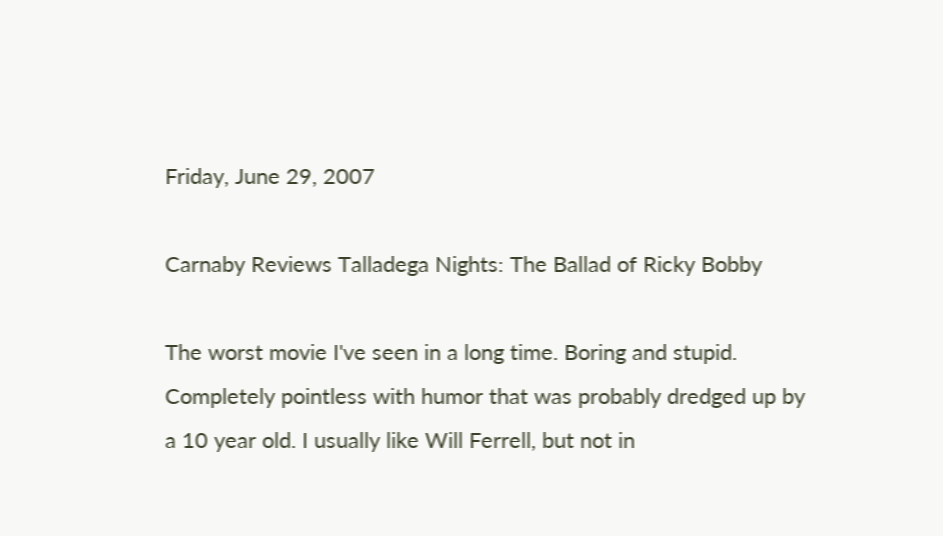Friday, June 29, 2007

Carnaby Reviews Talladega Nights: The Ballad of Ricky Bobby

The worst movie I've seen in a long time. Boring and stupid. Completely pointless with humor that was probably dredged up by a 10 year old. I usually like Will Ferrell, but not in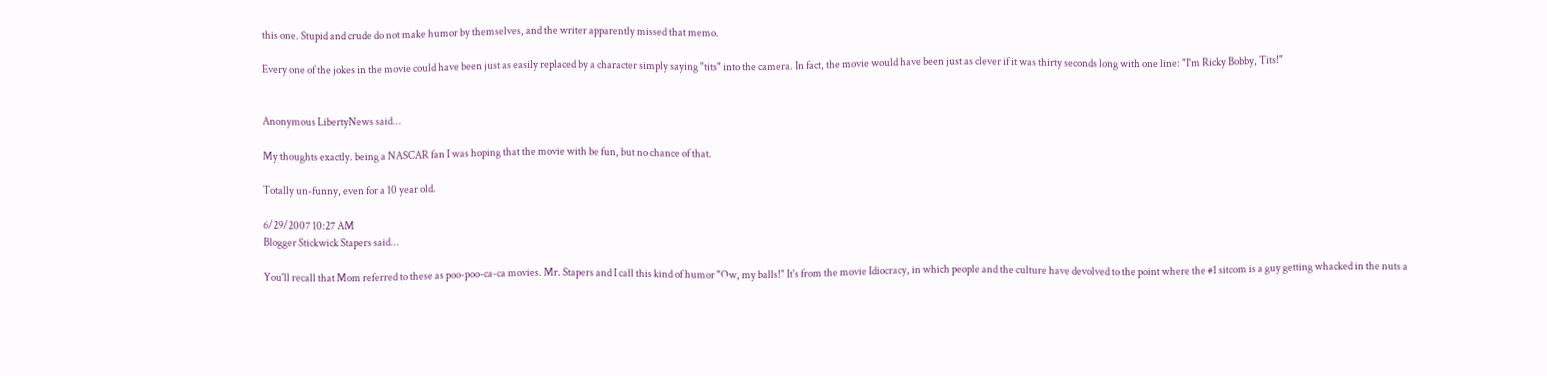this one. Stupid and crude do not make humor by themselves, and the writer apparently missed that memo.

Every one of the jokes in the movie could have been just as easily replaced by a character simply saying "tits" into the camera. In fact, the movie would have been just as clever if it was thirty seconds long with one line: "I'm Ricky Bobby, Tits!"


Anonymous LibertyNews said...

My thoughts exactly. being a NASCAR fan I was hoping that the movie with be fun, but no chance of that.

Totally un-funny, even for a 10 year old.

6/29/2007 10:27 AM
Blogger Stickwick Stapers said...

You'll recall that Mom referred to these as poo-poo-ca-ca movies. Mr. Stapers and I call this kind of humor "Ow, my balls!" It's from the movie Idiocracy, in which people and the culture have devolved to the point where the #1 sitcom is a guy getting whacked in the nuts a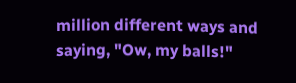million different ways and saying, "Ow, my balls!"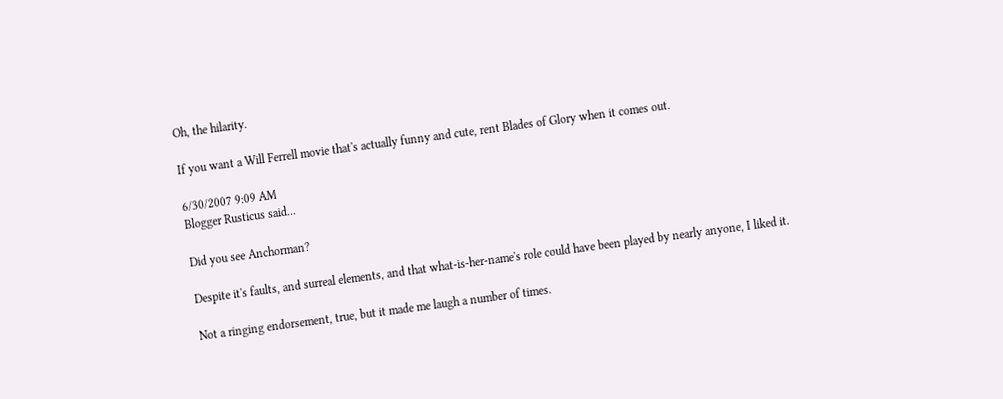Oh, the hilarity.

If you want a Will Ferrell movie that's actually funny and cute, rent Blades of Glory when it comes out.

6/30/2007 9:09 AM
Blogger Rusticus said...

Did you see Anchorman?

Despite it's faults, and surreal elements, and that what-is-her-name's role could have been played by nearly anyone, I liked it.

Not a ringing endorsement, true, but it made me laugh a number of times.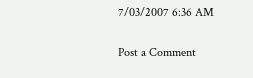7/03/2007 6:36 AM

Post a Comment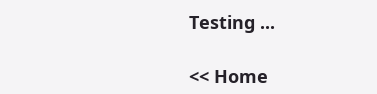Testing ...

<< Home